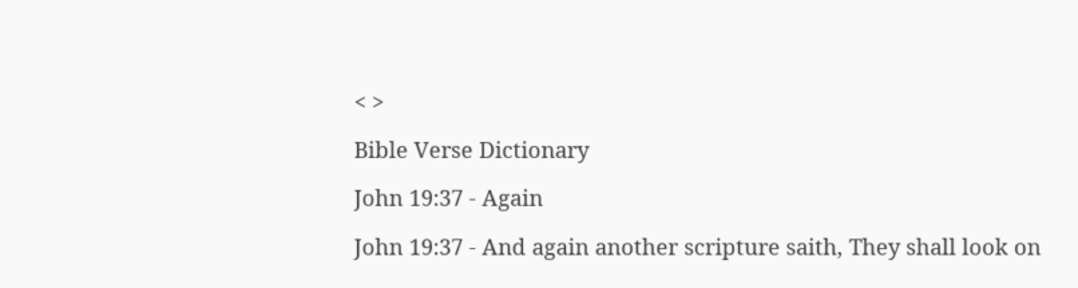< >

Bible Verse Dictionary

John 19:37 - Again

John 19:37 - And again another scripture saith, They shall look on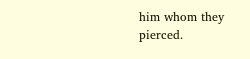him whom they pierced.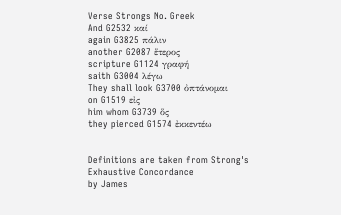Verse Strongs No. Greek
And G2532 καί
again G3825 πάλιν
another G2087 ἕτερος
scripture G1124 γραφή
saith G3004 λέγω
They shall look G3700 ὀπτάνομαι
on G1519 εἰς
him whom G3739 ὅς
they pierced G1574 ἐκκεντέω


Definitions are taken from Strong's Exhaustive Concordance
by James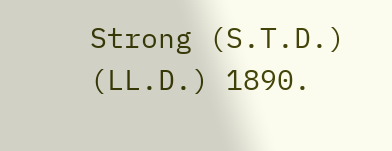Strong (S.T.D.) (LL.D.) 1890.